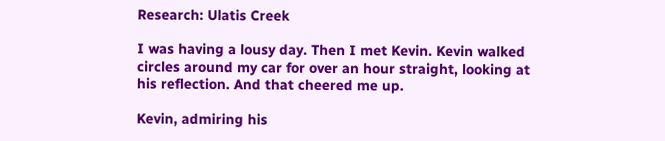Research: Ulatis Creek

I was having a lousy day. Then I met Kevin. Kevin walked circles around my car for over an hour straight, looking at his reflection. And that cheered me up.

Kevin, admiring his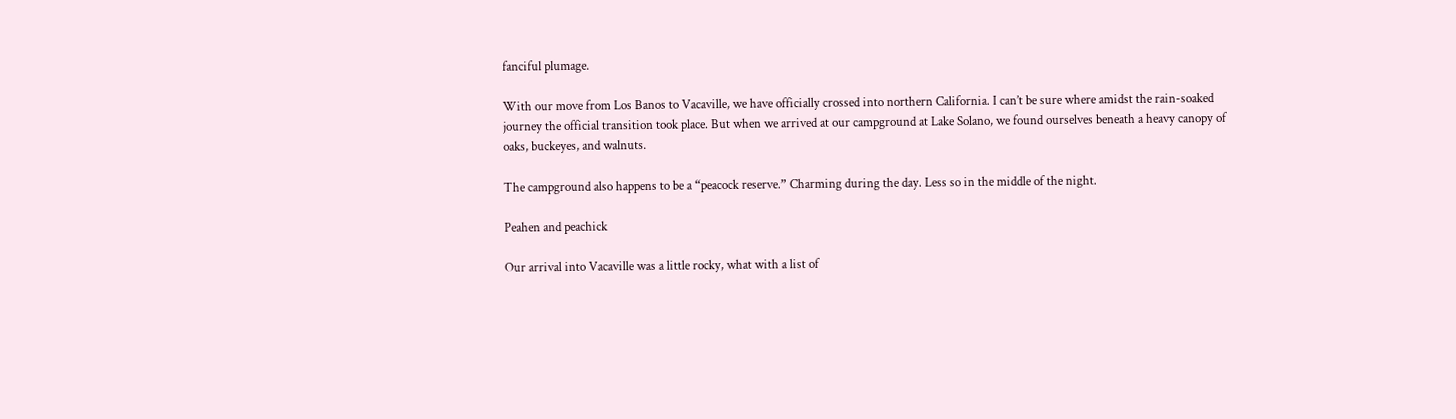fanciful plumage.

With our move from Los Banos to Vacaville, we have officially crossed into northern California. I can’t be sure where amidst the rain-soaked journey the official transition took place. But when we arrived at our campground at Lake Solano, we found ourselves beneath a heavy canopy of oaks, buckeyes, and walnuts.

The campground also happens to be a “peacock reserve.” Charming during the day. Less so in the middle of the night.

Peahen and peachick

Our arrival into Vacaville was a little rocky, what with a list of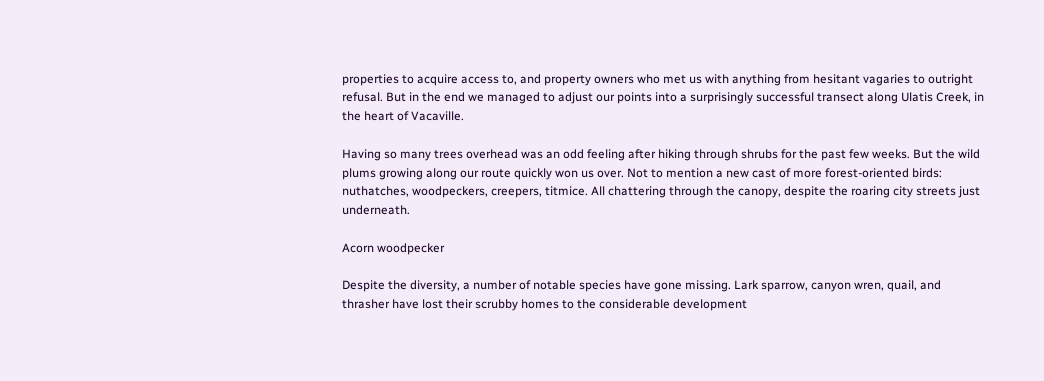properties to acquire access to, and property owners who met us with anything from hesitant vagaries to outright refusal. But in the end we managed to adjust our points into a surprisingly successful transect along Ulatis Creek, in the heart of Vacaville.

Having so many trees overhead was an odd feeling after hiking through shrubs for the past few weeks. But the wild plums growing along our route quickly won us over. Not to mention a new cast of more forest-oriented birds: nuthatches, woodpeckers, creepers, titmice. All chattering through the canopy, despite the roaring city streets just underneath.

Acorn woodpecker

Despite the diversity, a number of notable species have gone missing. Lark sparrow, canyon wren, quail, and thrasher have lost their scrubby homes to the considerable development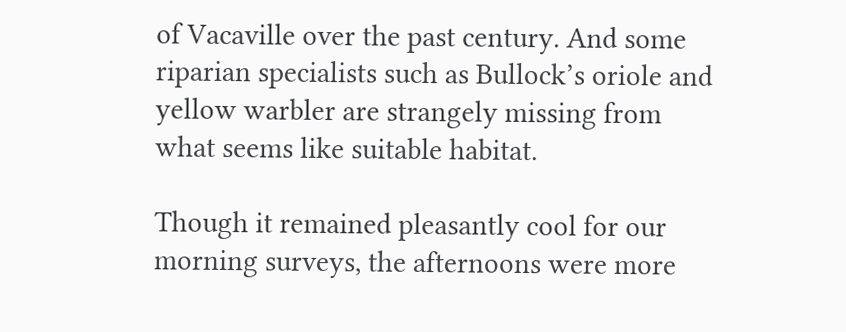of Vacaville over the past century. And some riparian specialists such as Bullock’s oriole and yellow warbler are strangely missing from what seems like suitable habitat.

Though it remained pleasantly cool for our morning surveys, the afternoons were more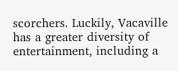scorchers. Luckily, Vacaville has a greater diversity of entertainment, including a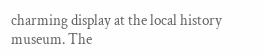charming display at the local history museum. The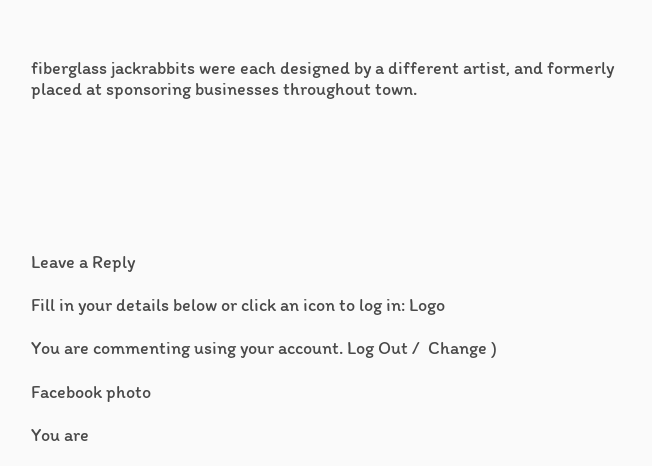fiberglass jackrabbits were each designed by a different artist, and formerly placed at sponsoring businesses throughout town.







Leave a Reply

Fill in your details below or click an icon to log in: Logo

You are commenting using your account. Log Out /  Change )

Facebook photo

You are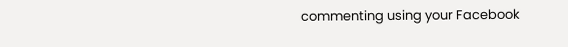commenting using your Facebook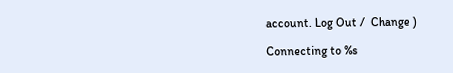account. Log Out /  Change )

Connecting to %s